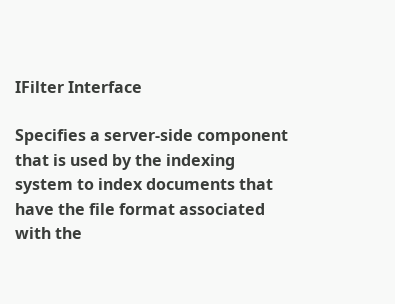IFilter Interface

Specifies a server-side component that is used by the indexing system to index documents that have the file format associated with the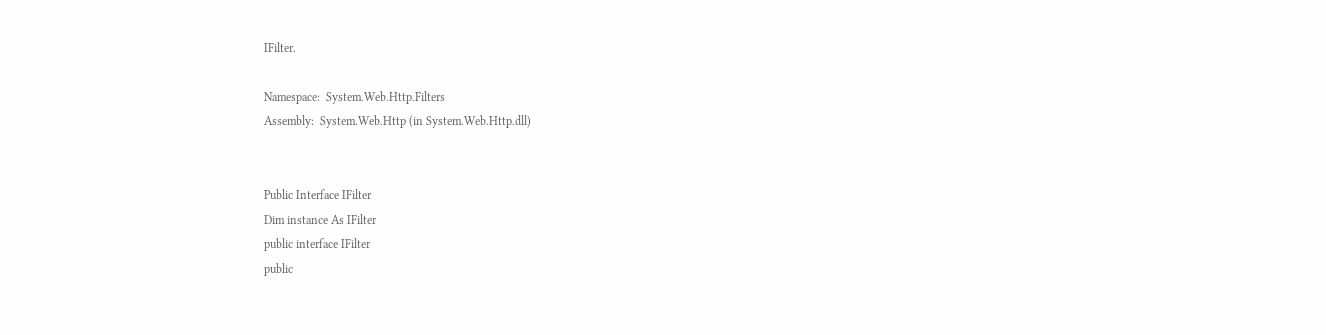IFilter.

Namespace:  System.Web.Http.Filters
Assembly:  System.Web.Http (in System.Web.Http.dll)


Public Interface IFilter
Dim instance As IFilter
public interface IFilter
public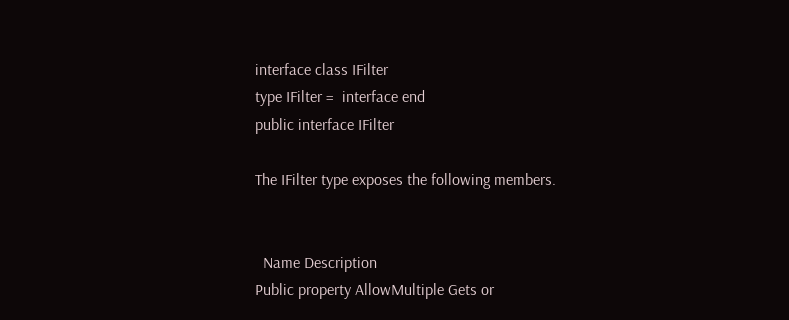interface class IFilter
type IFilter =  interface end
public interface IFilter

The IFilter type exposes the following members.


  Name Description
Public property AllowMultiple Gets or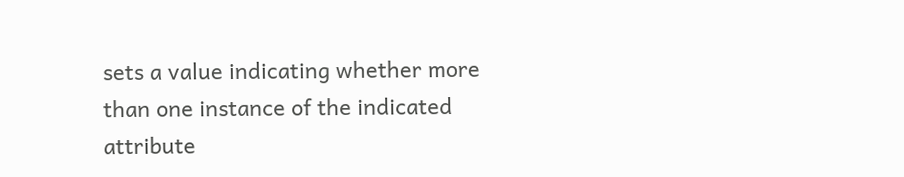sets a value indicating whether more than one instance of the indicated attribute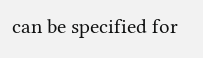can be specified for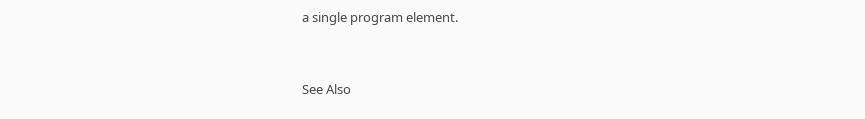a single program element.


See Also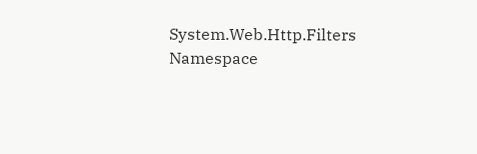System.Web.Http.Filters Namespace